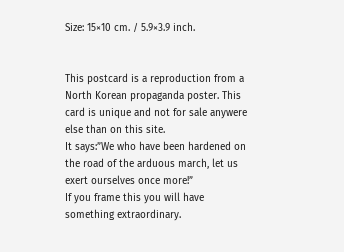Size: 15×10 cm. / 5.9×3.9 inch.


This postcard is a reproduction from a North Korean propaganda poster. This card is unique and not for sale anywere else than on this site.
It says:”We who have been hardened on the road of the arduous march, let us exert ourselves once more!”
If you frame this you will have something extraordinary.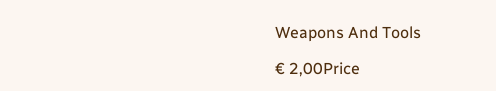Weapons And Tools

€ 2,00Price